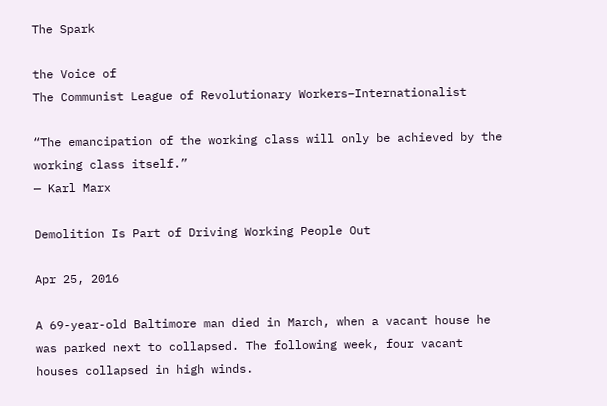The Spark

the Voice of
The Communist League of Revolutionary Workers–Internationalist

“The emancipation of the working class will only be achieved by the working class itself.”
— Karl Marx

Demolition Is Part of Driving Working People Out

Apr 25, 2016

A 69-year-old Baltimore man died in March, when a vacant house he was parked next to collapsed. The following week, four vacant houses collapsed in high winds.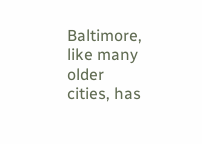Baltimore, like many older cities, has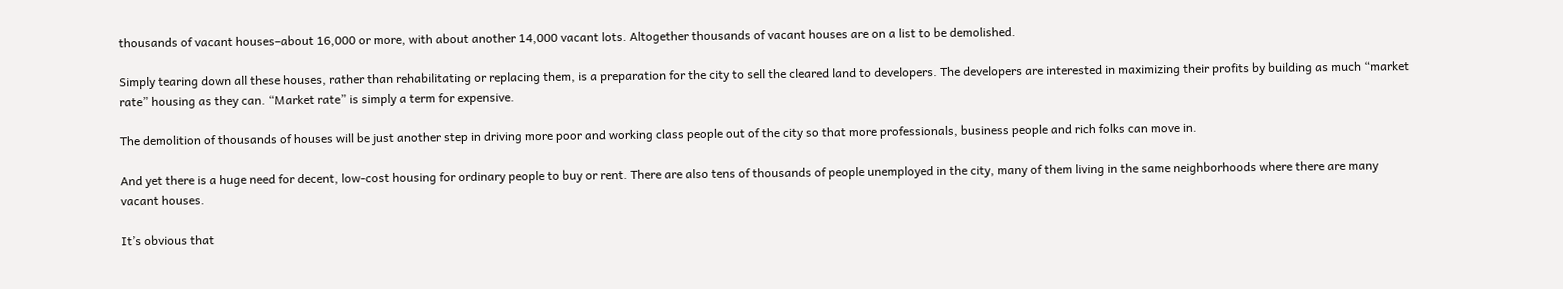thousands of vacant houses–about 16,000 or more, with about another 14,000 vacant lots. Altogether thousands of vacant houses are on a list to be demolished.

Simply tearing down all these houses, rather than rehabilitating or replacing them, is a preparation for the city to sell the cleared land to developers. The developers are interested in maximizing their profits by building as much “market rate” housing as they can. “Market rate” is simply a term for expensive.

The demolition of thousands of houses will be just another step in driving more poor and working class people out of the city so that more professionals, business people and rich folks can move in.

And yet there is a huge need for decent, low-cost housing for ordinary people to buy or rent. There are also tens of thousands of people unemployed in the city, many of them living in the same neighborhoods where there are many vacant houses.

It’s obvious that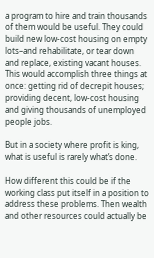a program to hire and train thousands of them would be useful. They could build new low-cost housing on empty lots–and rehabilitate, or tear down and replace, existing vacant houses. This would accomplish three things at once: getting rid of decrepit houses; providing decent, low-cost housing and giving thousands of unemployed people jobs.

But in a society where profit is king, what is useful is rarely what’s done.

How different this could be if the working class put itself in a position to address these problems. Then wealth and other resources could actually be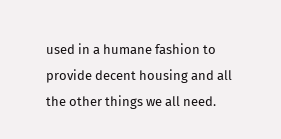used in a humane fashion to provide decent housing and all the other things we all need.